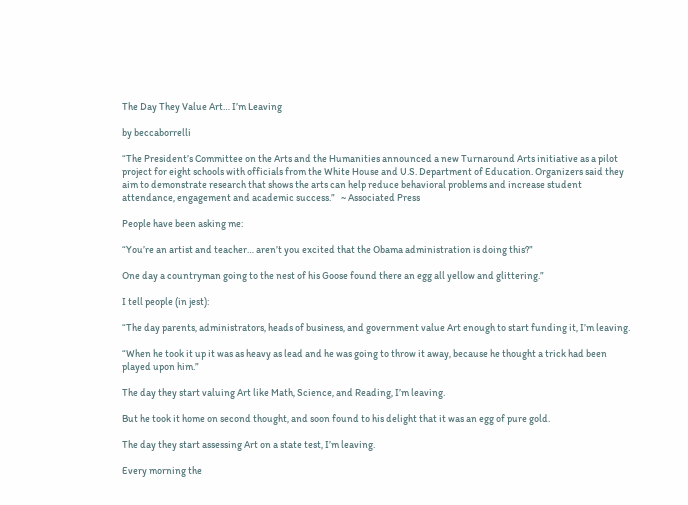The Day They Value Art… I’m Leaving

by beccaborrelli

“The President’s Committee on the Arts and the Humanities announced a new Turnaround Arts initiative as a pilot project for eight schools with officials from the White House and U.S. Department of Education. Organizers said they aim to demonstrate research that shows the arts can help reduce behavioral problems and increase student attendance, engagement and academic success.”   ~ Associated Press

People have been asking me:

“You’re an artist and teacher… aren’t you excited that the Obama administration is doing this?”

One day a countryman going to the nest of his Goose found there an egg all yellow and glittering.”

I tell people (in jest):

“The day parents, administrators, heads of business, and government value Art enough to start funding it, I’m leaving.

“When he took it up it was as heavy as lead and he was going to throw it away, because he thought a trick had been played upon him.”

The day they start valuing Art like Math, Science, and Reading, I’m leaving.

But he took it home on second thought, and soon found to his delight that it was an egg of pure gold.

The day they start assessing Art on a state test, I’m leaving.

Every morning the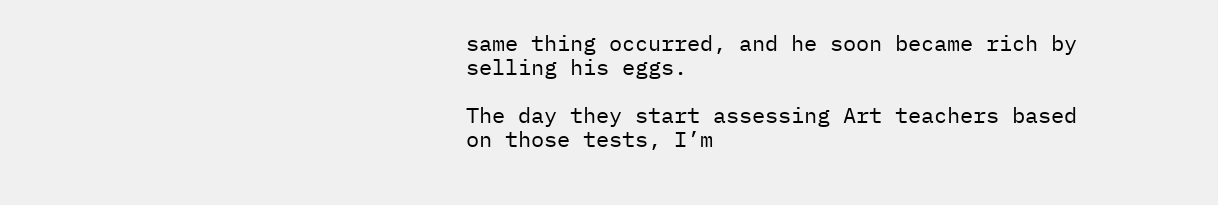same thing occurred, and he soon became rich by selling his eggs.

The day they start assessing Art teachers based on those tests, I’m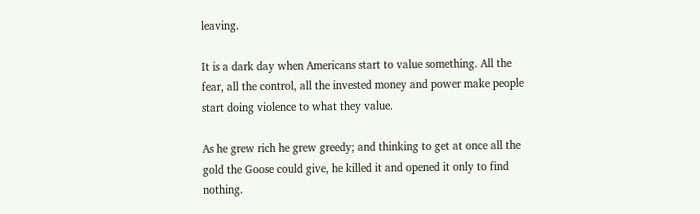leaving.

It is a dark day when Americans start to value something. All the fear, all the control, all the invested money and power make people start doing violence to what they value.

As he grew rich he grew greedy; and thinking to get at once all the gold the Goose could give, he killed it and opened it only to find nothing.